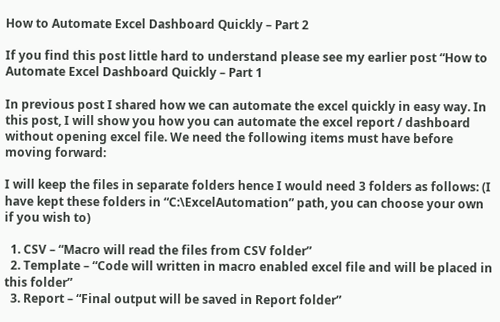How to Automate Excel Dashboard Quickly – Part 2

If you find this post little hard to understand please see my earlier post “How to Automate Excel Dashboard Quickly – Part 1

In previous post I shared how we can automate the excel quickly in easy way. In this post, I will show you how you can automate the excel report / dashboard without opening excel file. We need the following items must have before moving forward:

I will keep the files in separate folders hence I would need 3 folders as follows: (I have kept these folders in “C:\ExcelAutomation” path, you can choose your own if you wish to)

  1. CSV – “Macro will read the files from CSV folder”
  2. Template – “Code will written in macro enabled excel file and will be placed in this folder”
  3. Report – “Final output will be saved in Report folder”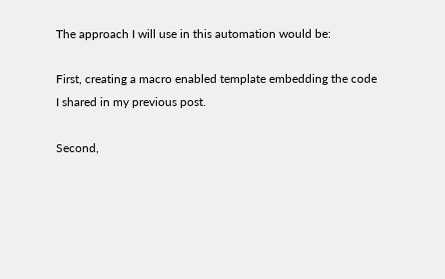The approach I will use in this automation would be:

First, creating a macro enabled template embedding the code I shared in my previous post.

Second,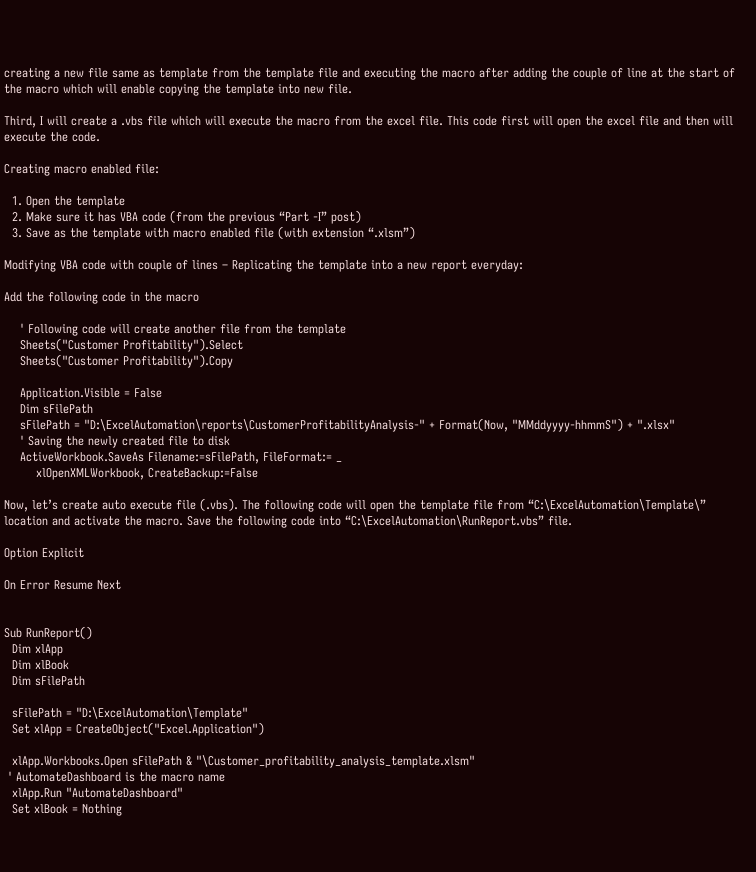creating a new file same as template from the template file and executing the macro after adding the couple of line at the start of the macro which will enable copying the template into new file.

Third, I will create a .vbs file which will execute the macro from the excel file. This code first will open the excel file and then will execute the code.

Creating macro enabled file:

  1. Open the template
  2. Make sure it has VBA code (from the previous “Part -I” post)
  3. Save as the template with macro enabled file (with extension “.xlsm”)

Modifying VBA code with couple of lines – Replicating the template into a new report everyday:

Add the following code in the macro

    ' Following code will create another file from the template
    Sheets("Customer Profitability").Select
    Sheets("Customer Profitability").Copy

    Application.Visible = False
    Dim sFilePath
    sFilePath = "D:\ExcelAutomation\reports\CustomerProfitabilityAnalysis-" + Format(Now, "MMddyyyy-hhmmS") + ".xlsx"
    ' Saving the newly created file to disk
    ActiveWorkbook.SaveAs Filename:=sFilePath, FileFormat:= _
        xlOpenXMLWorkbook, CreateBackup:=False

Now, let’s create auto execute file (.vbs). The following code will open the template file from “C:\ExcelAutomation\Template\” location and activate the macro. Save the following code into “C:\ExcelAutomation\RunReport.vbs” file.

Option Explicit

On Error Resume Next


Sub RunReport()
  Dim xlApp
  Dim xlBook
  Dim sFilePath

  sFilePath = "D:\ExcelAutomation\Template"
  Set xlApp = CreateObject("Excel.Application")

  xlApp.Workbooks.Open sFilePath & "\Customer_profitability_analysis_template.xlsm"
 ' AutomateDashboard is the macro name
  xlApp.Run "AutomateDashboard"
  Set xlBook = Nothing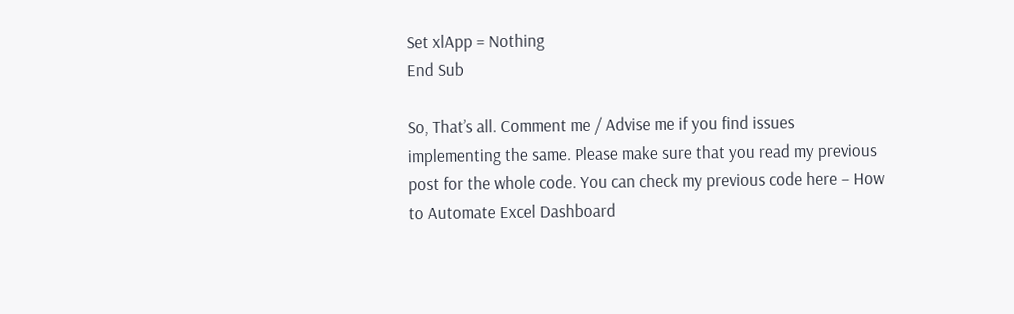Set xlApp = Nothing
End Sub

So, That’s all. Comment me / Advise me if you find issues implementing the same. Please make sure that you read my previous post for the whole code. You can check my previous code here – How to Automate Excel Dashboard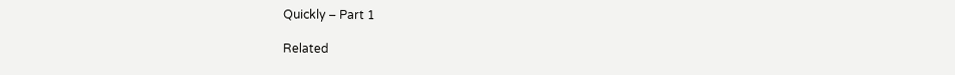Quickly – Part 1

Related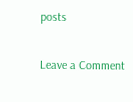posts

Leave a Comment